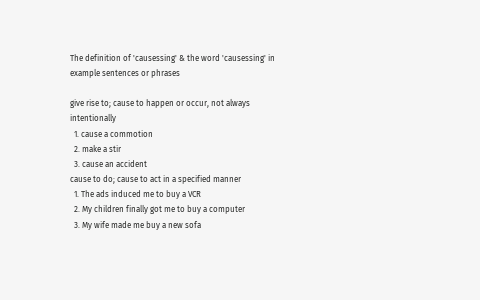The definition of 'causessing' & the word 'causessing' in example sentences or phrases

give rise to; cause to happen or occur, not always intentionally
  1. cause a commotion
  2. make a stir
  3. cause an accident
cause to do; cause to act in a specified manner
  1. The ads induced me to buy a VCR
  2. My children finally got me to buy a computer
  3. My wife made me buy a new sofa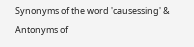Synonyms of the word 'causessing' & Antonyms of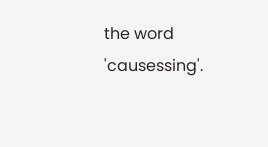the word 'causessing'.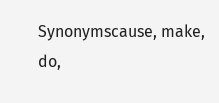Synonymscause, make, do,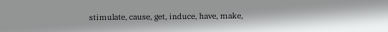stimulate, cause, get, induce, have, make,